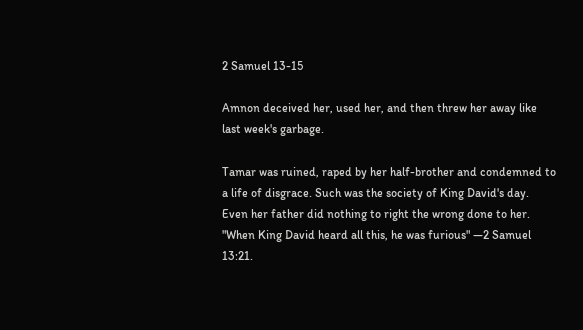2 Samuel 13-15

Amnon deceived her, used her, and then threw her away like last week's garbage.

Tamar was ruined, raped by her half-brother and condemned to a life of disgrace. Such was the society of King David's day. Even her father did nothing to right the wrong done to her. "When King David heard all this, he was furious" —2 Samuel 13:21.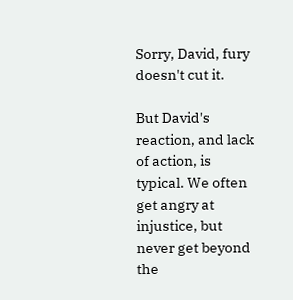Sorry, David, fury doesn't cut it.

But David's reaction, and lack of action, is typical. We often get angry at injustice, but never get beyond the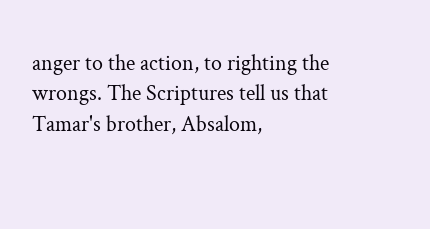anger to the action, to righting the wrongs. The Scriptures tell us that Tamar's brother, Absalom,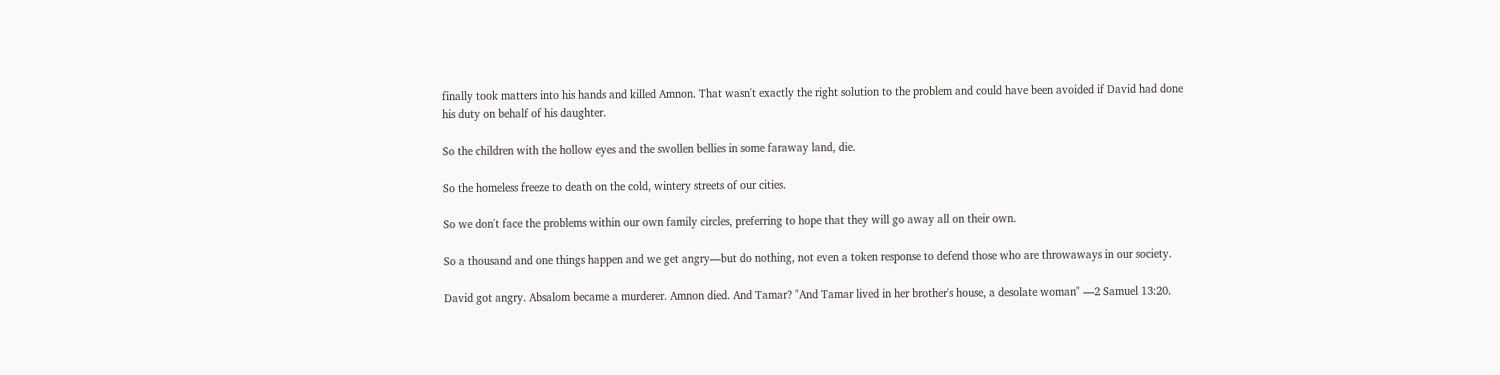finally took matters into his hands and killed Amnon. That wasn't exactly the right solution to the problem and could have been avoided if David had done his duty on behalf of his daughter.

So the children with the hollow eyes and the swollen bellies in some faraway land, die.

So the homeless freeze to death on the cold, wintery streets of our cities.

So we don't face the problems within our own family circles, preferring to hope that they will go away all on their own.

So a thousand and one things happen and we get angry—but do nothing, not even a token response to defend those who are throwaways in our society.

David got angry. Absalom became a murderer. Amnon died. And Tamar? "And Tamar lived in her brother's house, a desolate woman" —2 Samuel 13:20.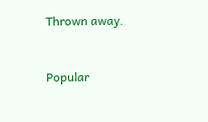Thrown away.


Popular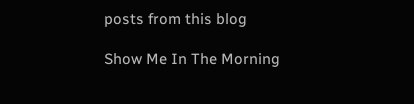posts from this blog

Show Me In The Morning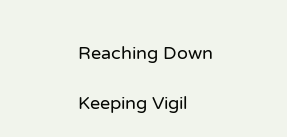Reaching Down

Keeping Vigil